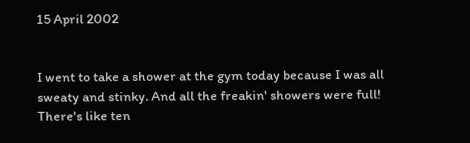15 April 2002


I went to take a shower at the gym today because I was all sweaty and stinky. And all the freakin' showers were full! There's like ten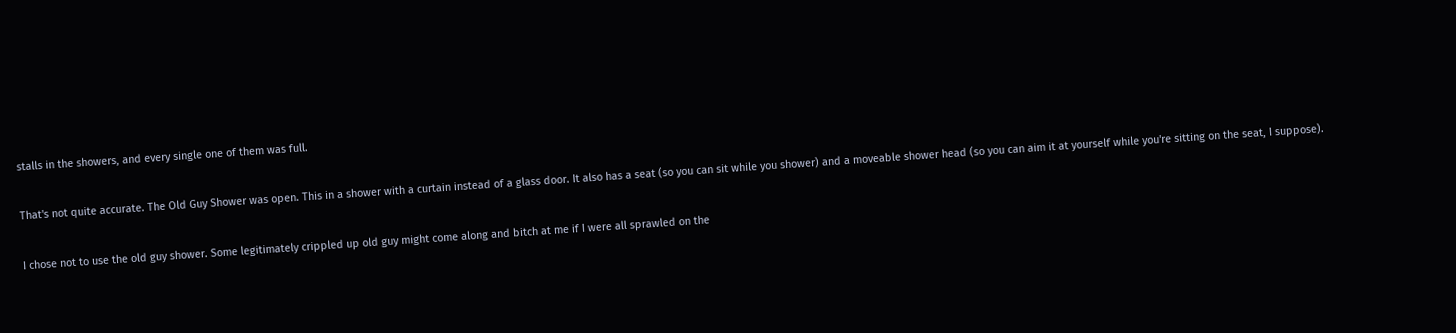stalls in the showers, and every single one of them was full.

That's not quite accurate. The Old Guy Shower was open. This in a shower with a curtain instead of a glass door. It also has a seat (so you can sit while you shower) and a moveable shower head (so you can aim it at yourself while you're sitting on the seat, I suppose).

I chose not to use the old guy shower. Some legitimately crippled up old guy might come along and bitch at me if I were all sprawled on the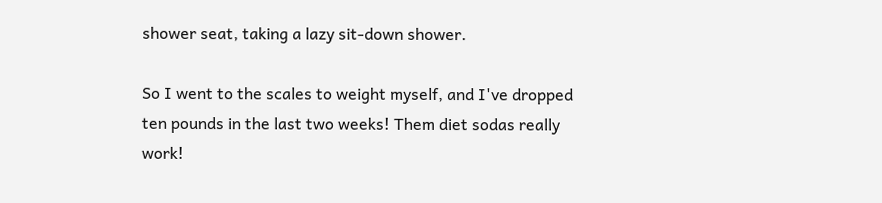shower seat, taking a lazy sit-down shower.

So I went to the scales to weight myself, and I've dropped ten pounds in the last two weeks! Them diet sodas really work!